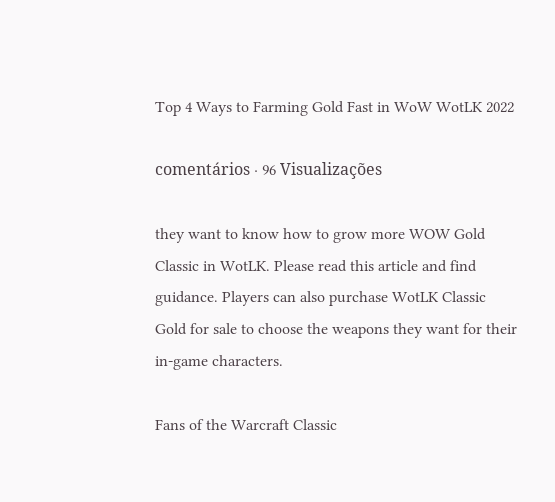Top 4 Ways to Farming Gold Fast in WoW WotLK 2022

comentários · 96 Visualizações

they want to know how to grow more WOW Gold Classic in WotLK. Please read this article and find guidance. Players can also purchase WotLK Classic Gold for sale to choose the weapons they want for their in-game characters.

Fans of the Warcraft Classic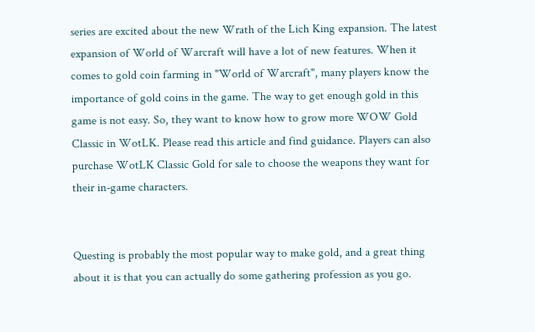series are excited about the new Wrath of the Lich King expansion. The latest expansion of World of Warcraft will have a lot of new features. When it comes to gold coin farming in "World of Warcraft", many players know the importance of gold coins in the game. The way to get enough gold in this game is not easy. So, they want to know how to grow more WOW Gold Classic in WotLK. Please read this article and find guidance. Players can also purchase WotLK Classic Gold for sale to choose the weapons they want for their in-game characters.


Questing is probably the most popular way to make gold, and a great thing about it is that you can actually do some gathering profession as you go.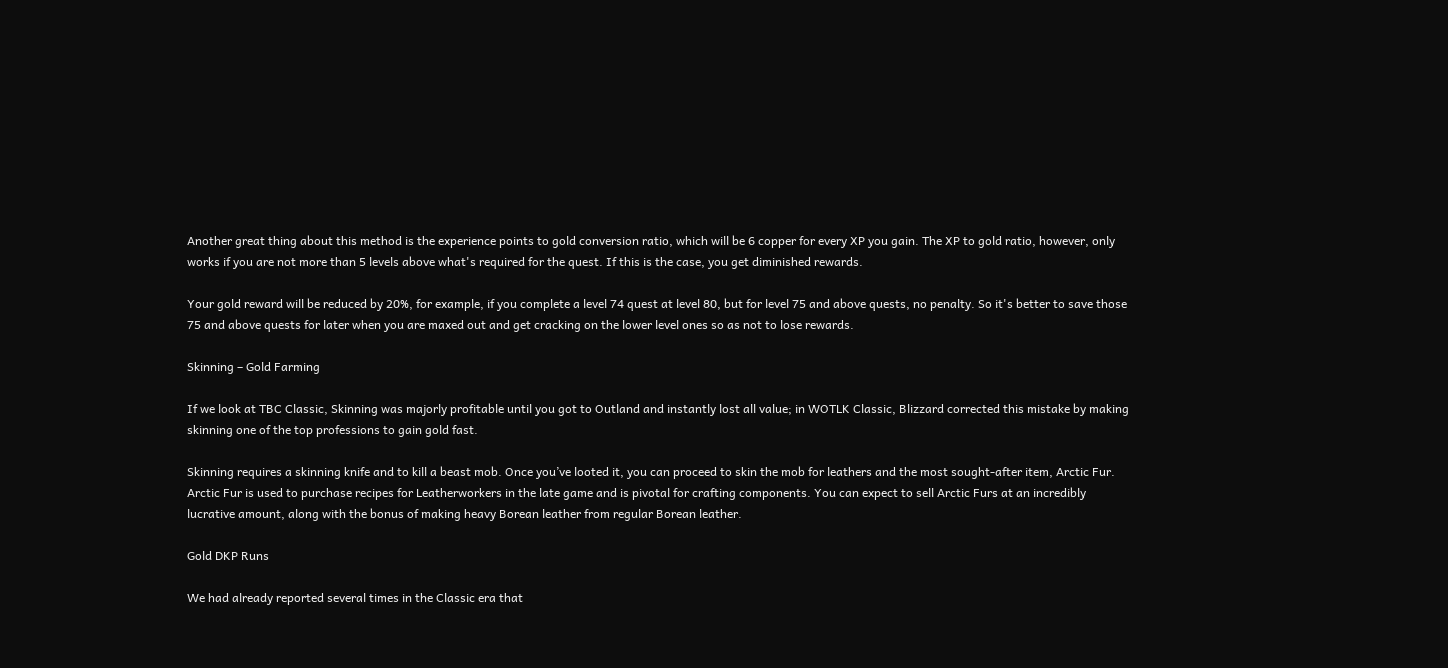Another great thing about this method is the experience points to gold conversion ratio, which will be 6 copper for every XP you gain. The XP to gold ratio, however, only works if you are not more than 5 levels above what's required for the quest. If this is the case, you get diminished rewards.

Your gold reward will be reduced by 20%, for example, if you complete a level 74 quest at level 80, but for level 75 and above quests, no penalty. So it's better to save those 75 and above quests for later when you are maxed out and get cracking on the lower level ones so as not to lose rewards.

Skinning – Gold Farming

If we look at TBC Classic, Skinning was majorly profitable until you got to Outland and instantly lost all value; in WOTLK Classic, Blizzard corrected this mistake by making skinning one of the top professions to gain gold fast.

Skinning requires a skinning knife and to kill a beast mob. Once you’ve looted it, you can proceed to skin the mob for leathers and the most sought-after item, Arctic Fur. Arctic Fur is used to purchase recipes for Leatherworkers in the late game and is pivotal for crafting components. You can expect to sell Arctic Furs at an incredibly lucrative amount, along with the bonus of making heavy Borean leather from regular Borean leather.

Gold DKP Runs

We had already reported several times in the Classic era that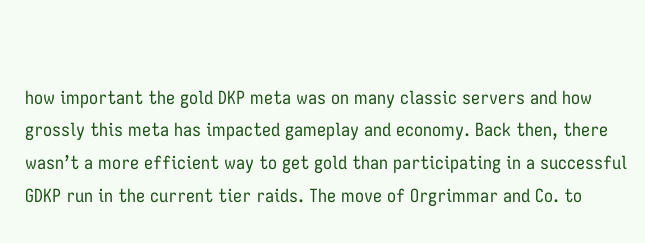how important the gold DKP meta was on many classic servers and how grossly this meta has impacted gameplay and economy. Back then, there wasn’t a more efficient way to get gold than participating in a successful GDKP run in the current tier raids. The move of Orgrimmar and Co. to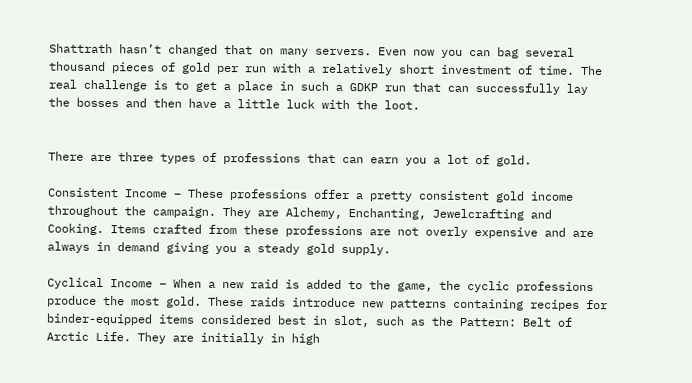Shattrath hasn’t changed that on many servers. Even now you can bag several thousand pieces of gold per run with a relatively short investment of time. The real challenge is to get a place in such a GDKP run that can successfully lay the bosses and then have a little luck with the loot.


There are three types of professions that can earn you a lot of gold.

Consistent Income – These professions offer a pretty consistent gold income throughout the campaign. They are Alchemy, Enchanting, Jewelcrafting and Cooking. Items crafted from these professions are not overly expensive and are always in demand giving you a steady gold supply.

Cyclical Income – When a new raid is added to the game, the cyclic professions produce the most gold. These raids introduce new patterns containing recipes for binder-equipped items considered best in slot, such as the Pattern: Belt of Arctic Life. They are initially in high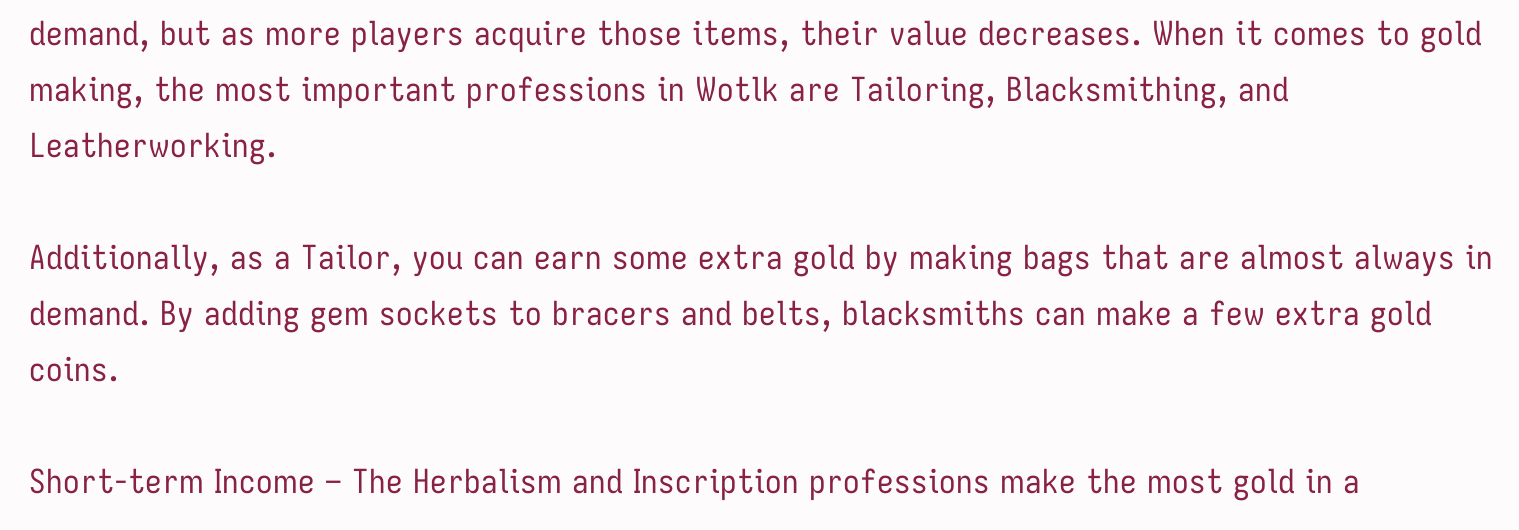demand, but as more players acquire those items, their value decreases. When it comes to gold making, the most important professions in Wotlk are Tailoring, Blacksmithing, and Leatherworking.

Additionally, as a Tailor, you can earn some extra gold by making bags that are almost always in demand. By adding gem sockets to bracers and belts, blacksmiths can make a few extra gold coins.

Short-term Income – The Herbalism and Inscription professions make the most gold in a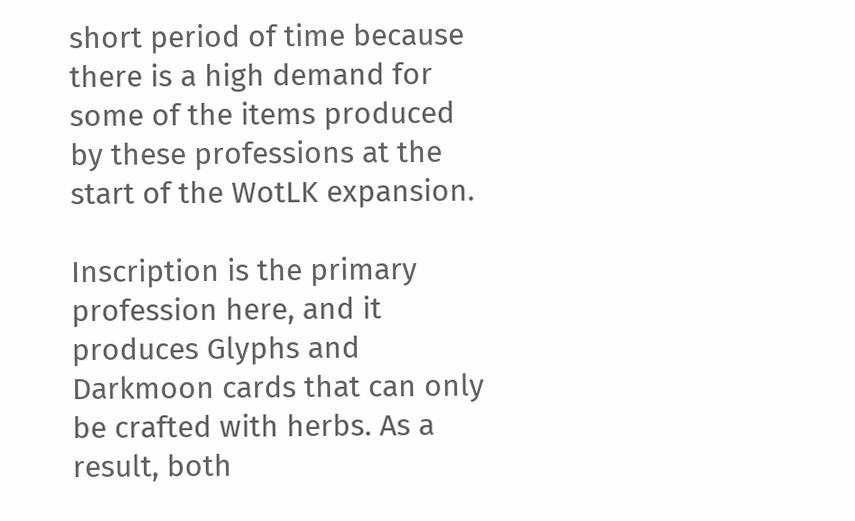short period of time because there is a high demand for some of the items produced by these professions at the start of the WotLK expansion.

Inscription is the primary profession here, and it produces Glyphs and Darkmoon cards that can only be crafted with herbs. As a result, both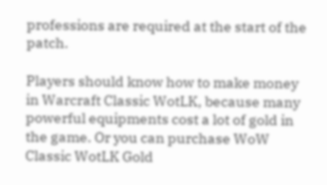professions are required at the start of the patch.

Players should know how to make money in Warcraft Classic WotLK, because many powerful equipments cost a lot of gold in the game. Or you can purchase WoW Classic WotLK Gold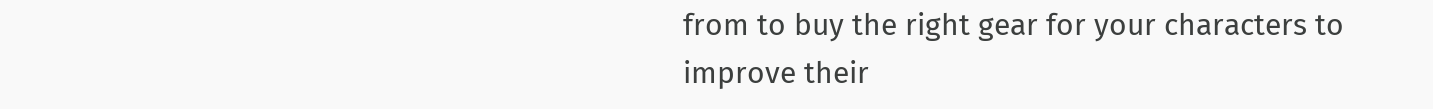from to buy the right gear for your characters to improve their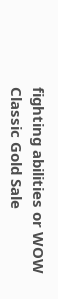fighting abilities or WOW Classic Gold Sale